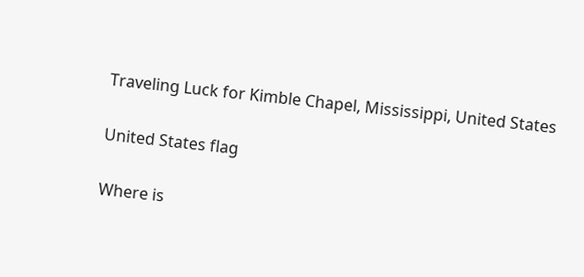Traveling Luck for Kimble Chapel, Mississippi, United States

United States flag

Where is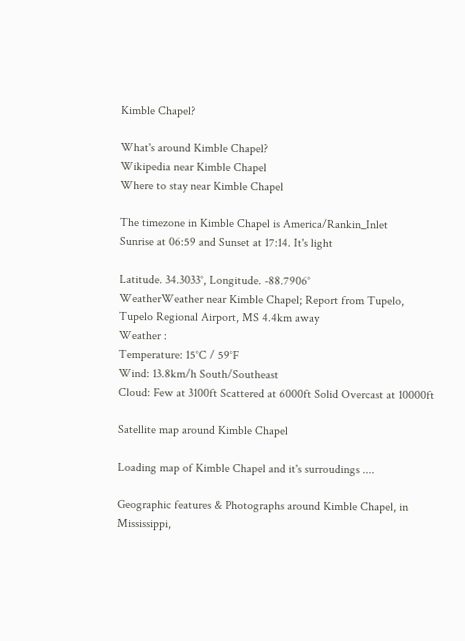Kimble Chapel?

What's around Kimble Chapel?
Wikipedia near Kimble Chapel
Where to stay near Kimble Chapel

The timezone in Kimble Chapel is America/Rankin_Inlet
Sunrise at 06:59 and Sunset at 17:14. It's light

Latitude. 34.3033°, Longitude. -88.7906°
WeatherWeather near Kimble Chapel; Report from Tupelo, Tupelo Regional Airport, MS 4.4km away
Weather :
Temperature: 15°C / 59°F
Wind: 13.8km/h South/Southeast
Cloud: Few at 3100ft Scattered at 6000ft Solid Overcast at 10000ft

Satellite map around Kimble Chapel

Loading map of Kimble Chapel and it's surroudings ....

Geographic features & Photographs around Kimble Chapel, in Mississippi,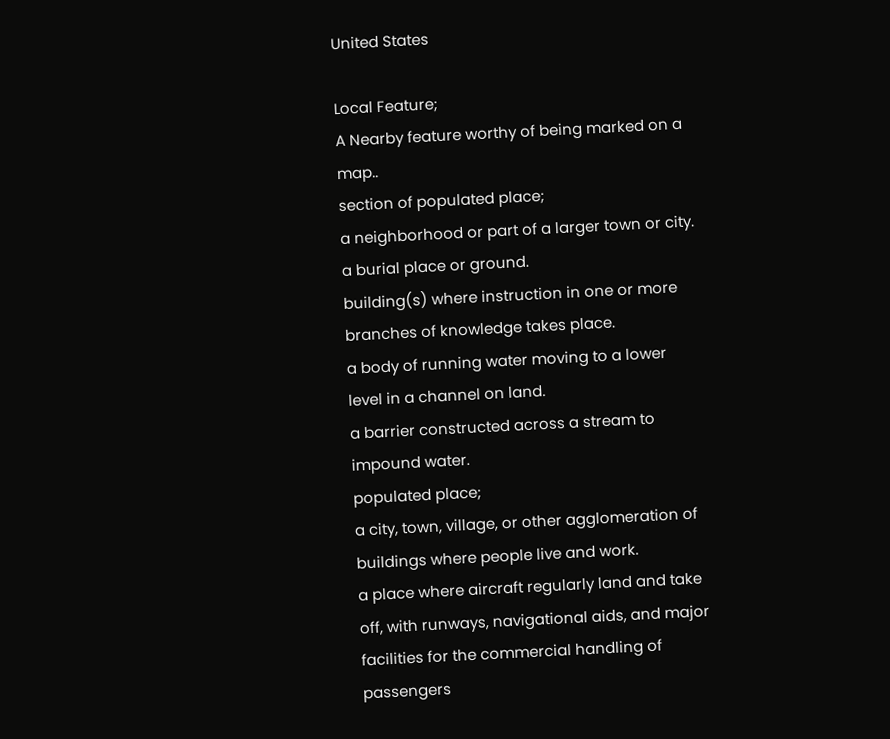United States

Local Feature;
A Nearby feature worthy of being marked on a map..
section of populated place;
a neighborhood or part of a larger town or city.
a burial place or ground.
building(s) where instruction in one or more branches of knowledge takes place.
a body of running water moving to a lower level in a channel on land.
a barrier constructed across a stream to impound water.
populated place;
a city, town, village, or other agglomeration of buildings where people live and work.
a place where aircraft regularly land and take off, with runways, navigational aids, and major facilities for the commercial handling of passengers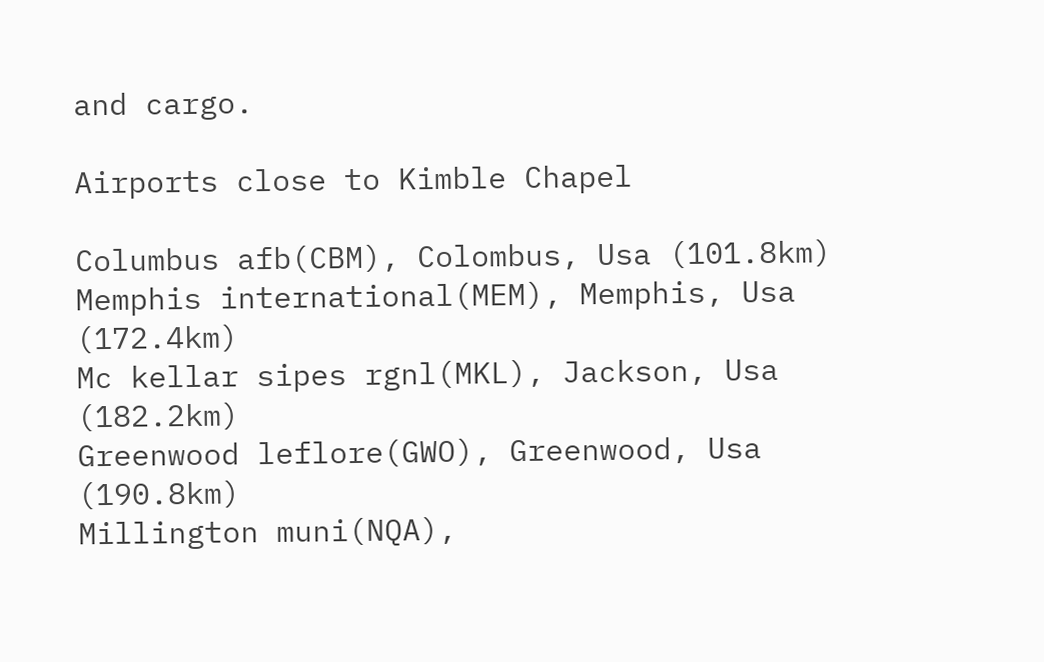and cargo.

Airports close to Kimble Chapel

Columbus afb(CBM), Colombus, Usa (101.8km)
Memphis international(MEM), Memphis, Usa (172.4km)
Mc kellar sipes rgnl(MKL), Jackson, Usa (182.2km)
Greenwood leflore(GWO), Greenwood, Usa (190.8km)
Millington muni(NQA),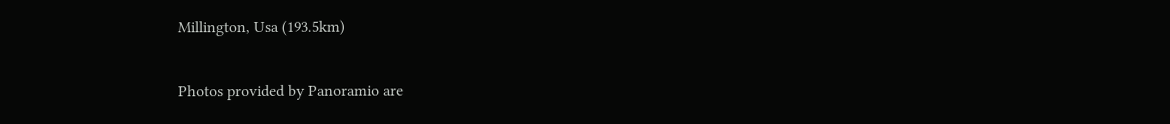Millington, Usa (193.5km)

Photos provided by Panoramio are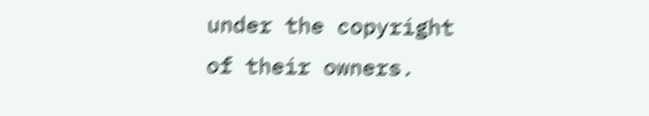under the copyright of their owners.